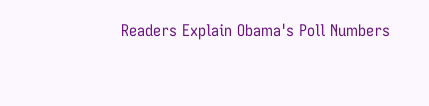Readers Explain Obama's Poll Numbers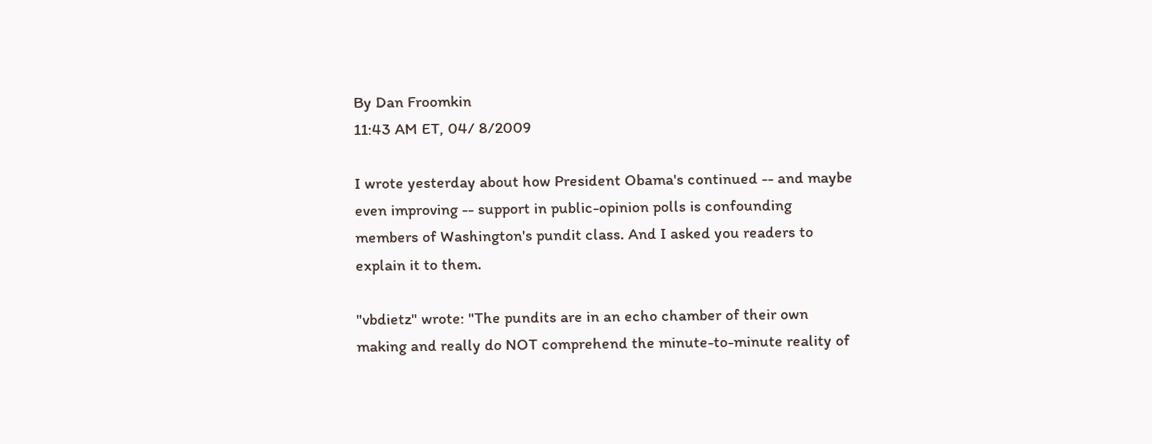By Dan Froomkin
11:43 AM ET, 04/ 8/2009

I wrote yesterday about how President Obama's continued -- and maybe even improving -- support in public-opinion polls is confounding members of Washington's pundit class. And I asked you readers to explain it to them.

"vbdietz" wrote: "The pundits are in an echo chamber of their own making and really do NOT comprehend the minute-to-minute reality of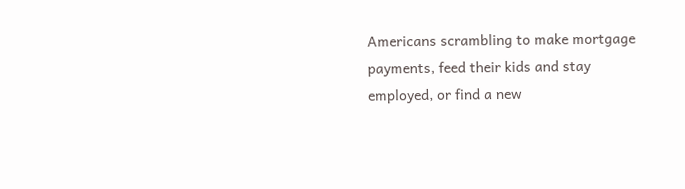Americans scrambling to make mortgage payments, feed their kids and stay employed, or find a new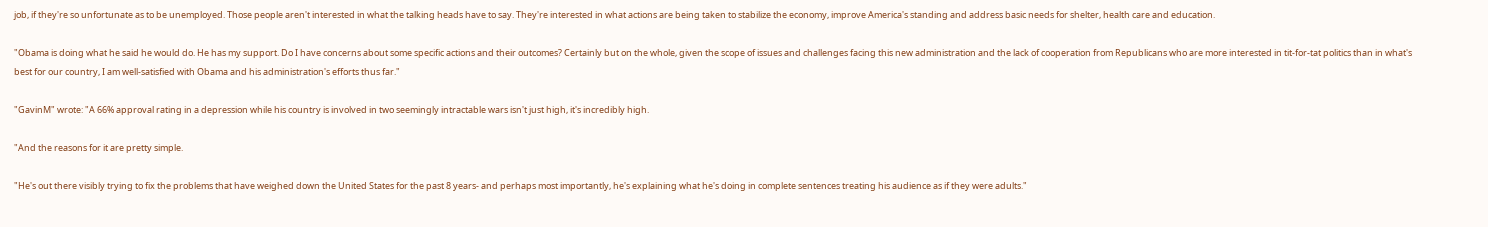job, if they're so unfortunate as to be unemployed. Those people aren't interested in what the talking heads have to say. They're interested in what actions are being taken to stabilize the economy, improve America's standing and address basic needs for shelter, health care and education.

"Obama is doing what he said he would do. He has my support. Do I have concerns about some specific actions and their outcomes? Certainly but on the whole, given the scope of issues and challenges facing this new administration and the lack of cooperation from Republicans who are more interested in tit-for-tat politics than in what's best for our country, I am well-satisfied with Obama and his administration's efforts thus far."

"GavinM" wrote: "A 66% approval rating in a depression while his country is involved in two seemingly intractable wars isn't just high, it's incredibly high.

"And the reasons for it are pretty simple.

"He's out there visibly trying to fix the problems that have weighed down the United States for the past 8 years- and perhaps most importantly, he's explaining what he's doing in complete sentences treating his audience as if they were adults."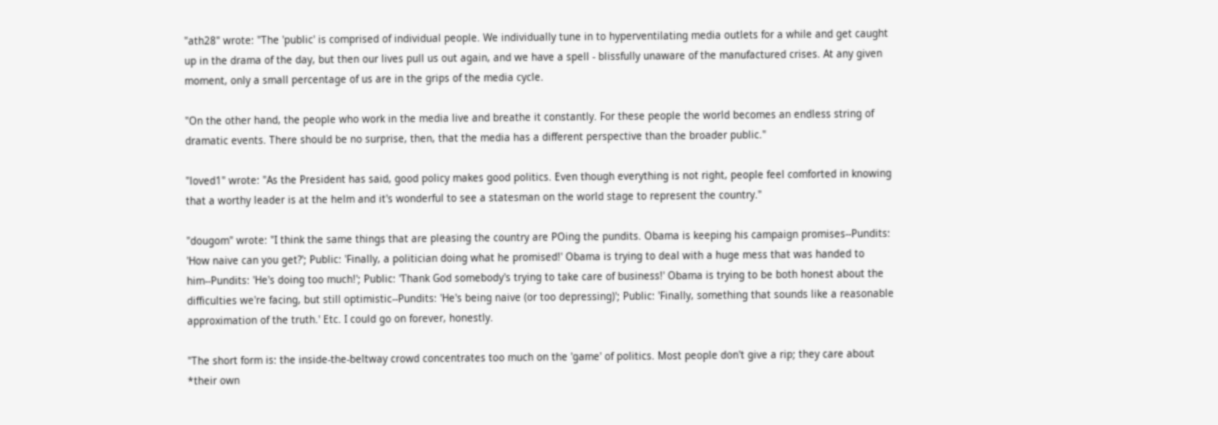"ath28" wrote: "The 'public' is comprised of individual people. We individually tune in to hyperventilating media outlets for a while and get caught up in the drama of the day, but then our lives pull us out again, and we have a spell - blissfully unaware of the manufactured crises. At any given moment, only a small percentage of us are in the grips of the media cycle.

"On the other hand, the people who work in the media live and breathe it constantly. For these people the world becomes an endless string of dramatic events. There should be no surprise, then, that the media has a different perspective than the broader public."

"loved1" wrote: "As the President has said, good policy makes good politics. Even though everything is not right, people feel comforted in knowing that a worthy leader is at the helm and it's wonderful to see a statesman on the world stage to represent the country."

"dougom" wrote: "I think the same things that are pleasing the country are POing the pundits. Obama is keeping his campaign promises--Pundits: 'How naive can you get?'; Public: 'Finally, a politician doing what he promised!' Obama is trying to deal with a huge mess that was handed to him--Pundits: 'He's doing too much!'; Public: 'Thank God somebody's trying to take care of business!' Obama is trying to be both honest about the difficulties we're facing, but still optimistic--Pundits: 'He's being naive (or too depressing)'; Public: 'Finally, something that sounds like a reasonable approximation of the truth.' Etc. I could go on forever, honestly.

"The short form is: the inside-the-beltway crowd concentrates too much on the 'game' of politics. Most people don't give a rip; they care about *their own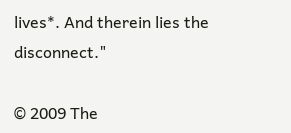lives*. And therein lies the disconnect."

© 2009 The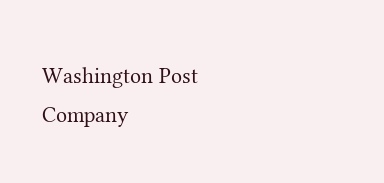Washington Post Company